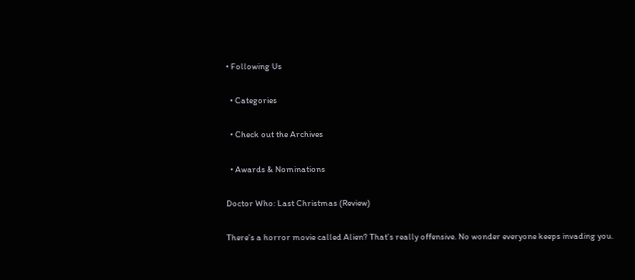• Following Us

  • Categories

  • Check out the Archives

  • Awards & Nominations

Doctor Who: Last Christmas (Review)

There’s a horror movie called Alien? That’s really offensive. No wonder everyone keeps invading you.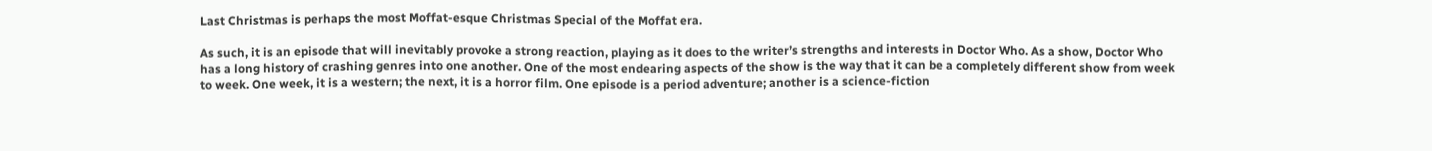Last Christmas is perhaps the most Moffat-esque Christmas Special of the Moffat era.

As such, it is an episode that will inevitably provoke a strong reaction, playing as it does to the writer’s strengths and interests in Doctor Who. As a show, Doctor Who has a long history of crashing genres into one another. One of the most endearing aspects of the show is the way that it can be a completely different show from week to week. One week, it is a western; the next, it is a horror film. One episode is a period adventure; another is a science-fiction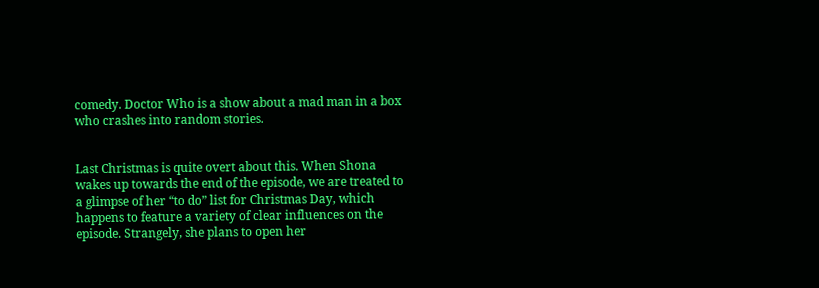comedy. Doctor Who is a show about a mad man in a box who crashes into random stories.


Last Christmas is quite overt about this. When Shona wakes up towards the end of the episode, we are treated to a glimpse of her “to do” list for Christmas Day, which happens to feature a variety of clear influences on the episode. Strangely, she plans to open her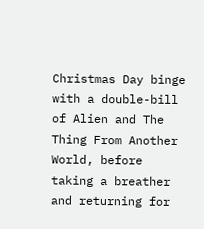Christmas Day binge with a double-bill of Alien and The Thing From Another World, before taking a breather and returning for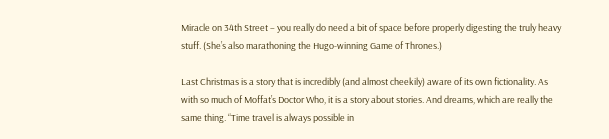Miracle on 34th Street – you really do need a bit of space before properly digesting the truly heavy stuff. (She’s also marathoning the Hugo-winning Game of Thrones.)

Last Christmas is a story that is incredibly (and almost cheekily) aware of its own fictionality. As with so much of Moffat’s Doctor Who, it is a story about stories. And dreams, which are really the same thing. “Time travel is always possible in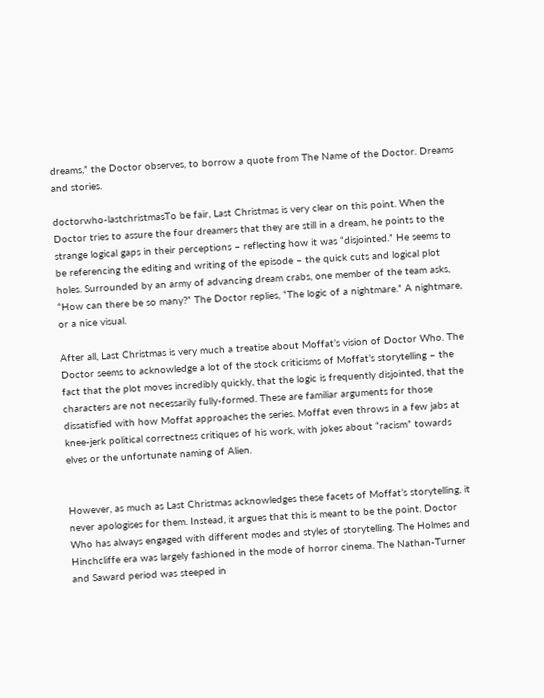dreams,” the Doctor observes, to borrow a quote from The Name of the Doctor. Dreams and stories.

doctorwho-lastchristmasTo be fair, Last Christmas is very clear on this point. When the Doctor tries to assure the four dreamers that they are still in a dream, he points to the strange logical gaps in their perceptions – reflecting how it was “disjointed.” He seems to be referencing the editing and writing of the episode – the quick cuts and logical plot holes. Surrounded by an army of advancing dream crabs, one member of the team asks, “How can there be so many?” The Doctor replies, “The logic of a nightmare.” A nightmare, or a nice visual.

After all, Last Christmas is very much a treatise about Moffat’s vision of Doctor Who. The Doctor seems to acknowledge a lot of the stock criticisms of Moffat’s storytelling – the fact that the plot moves incredibly quickly, that the logic is frequently disjointed, that the characters are not necessarily fully-formed. These are familiar arguments for those dissatisfied with how Moffat approaches the series. Moffat even throws in a few jabs at knee-jerk political correctness critiques of his work, with jokes about “racism” towards elves or the unfortunate naming of Alien.


However, as much as Last Christmas acknowledges these facets of Moffat’s storytelling, it never apologises for them. Instead, it argues that this is meant to be the point. Doctor Who has always engaged with different modes and styles of storytelling. The Holmes and Hinchcliffe era was largely fashioned in the mode of horror cinema. The Nathan-Turner and Saward period was steeped in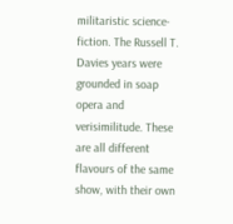militaristic science-fiction. The Russell T. Davies years were grounded in soap opera and verisimilitude. These are all different flavours of the same show, with their own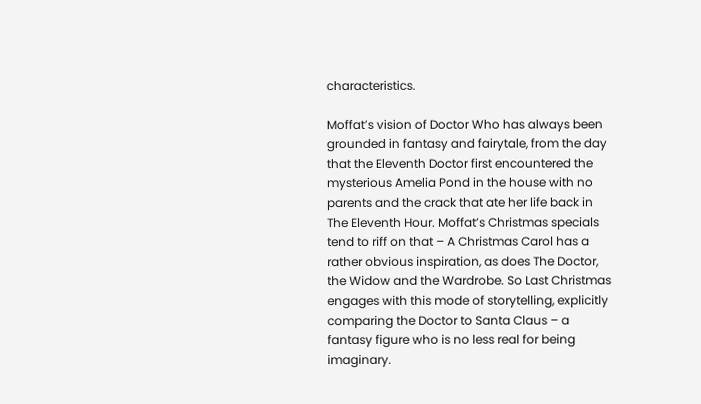characteristics.

Moffat’s vision of Doctor Who has always been grounded in fantasy and fairytale, from the day that the Eleventh Doctor first encountered the mysterious Amelia Pond in the house with no parents and the crack that ate her life back in The Eleventh Hour. Moffat’s Christmas specials tend to riff on that – A Christmas Carol has a rather obvious inspiration, as does The Doctor, the Widow and the Wardrobe. So Last Christmas engages with this mode of storytelling, explicitly comparing the Doctor to Santa Claus – a fantasy figure who is no less real for being imaginary.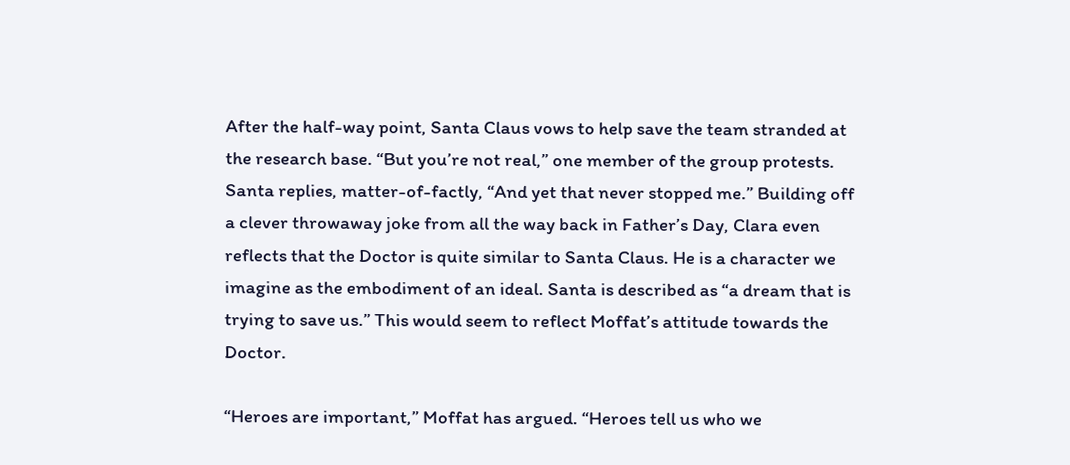After the half-way point, Santa Claus vows to help save the team stranded at the research base. “But you’re not real,” one member of the group protests. Santa replies, matter-of-factly, “And yet that never stopped me.” Building off a clever throwaway joke from all the way back in Father’s Day, Clara even reflects that the Doctor is quite similar to Santa Claus. He is a character we imagine as the embodiment of an ideal. Santa is described as “a dream that is trying to save us.” This would seem to reflect Moffat’s attitude towards the Doctor.

“Heroes are important,” Moffat has argued. “Heroes tell us who we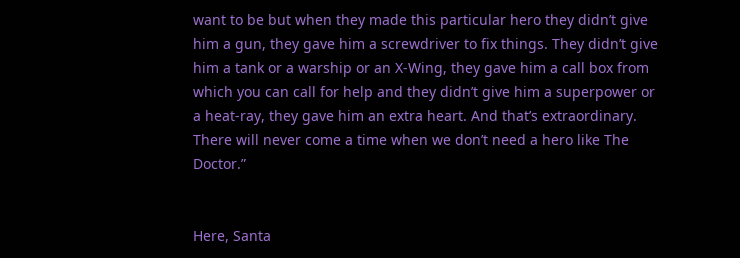want to be but when they made this particular hero they didn’t give him a gun, they gave him a screwdriver to fix things. They didn’t give him a tank or a warship or an X-Wing, they gave him a call box from which you can call for help and they didn’t give him a superpower or a heat-ray, they gave him an extra heart. And that’s extraordinary. There will never come a time when we don’t need a hero like The Doctor.”


Here, Santa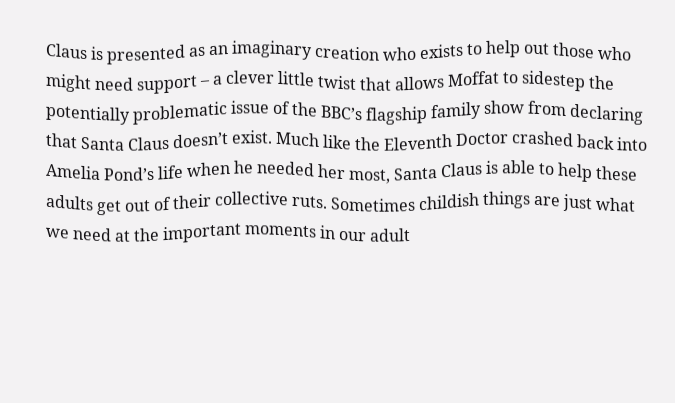Claus is presented as an imaginary creation who exists to help out those who might need support – a clever little twist that allows Moffat to sidestep the potentially problematic issue of the BBC’s flagship family show from declaring that Santa Claus doesn’t exist. Much like the Eleventh Doctor crashed back into Amelia Pond’s life when he needed her most, Santa Claus is able to help these adults get out of their collective ruts. Sometimes childish things are just what we need at the important moments in our adult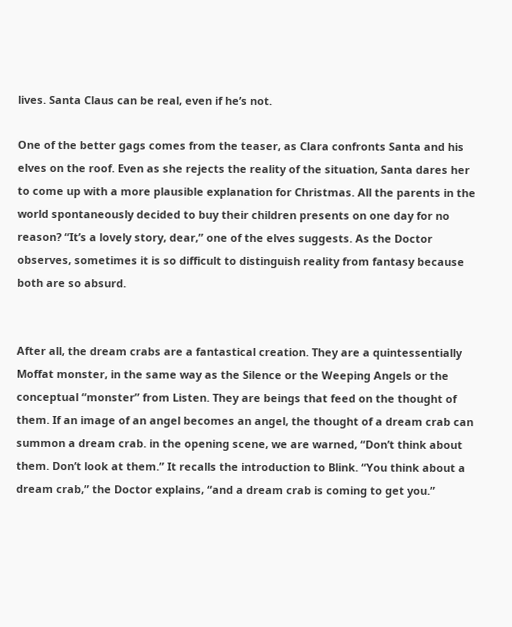lives. Santa Claus can be real, even if he’s not.

One of the better gags comes from the teaser, as Clara confronts Santa and his elves on the roof. Even as she rejects the reality of the situation, Santa dares her to come up with a more plausible explanation for Christmas. All the parents in the world spontaneously decided to buy their children presents on one day for no reason? “It’s a lovely story, dear,” one of the elves suggests. As the Doctor observes, sometimes it is so difficult to distinguish reality from fantasy because both are so absurd.


After all, the dream crabs are a fantastical creation. They are a quintessentially Moffat monster, in the same way as the Silence or the Weeping Angels or the conceptual “monster” from Listen. They are beings that feed on the thought of them. If an image of an angel becomes an angel, the thought of a dream crab can summon a dream crab. in the opening scene, we are warned, “Don’t think about them. Don’t look at them.” It recalls the introduction to Blink. “You think about a dream crab,” the Doctor explains, “and a dream crab is coming to get you.”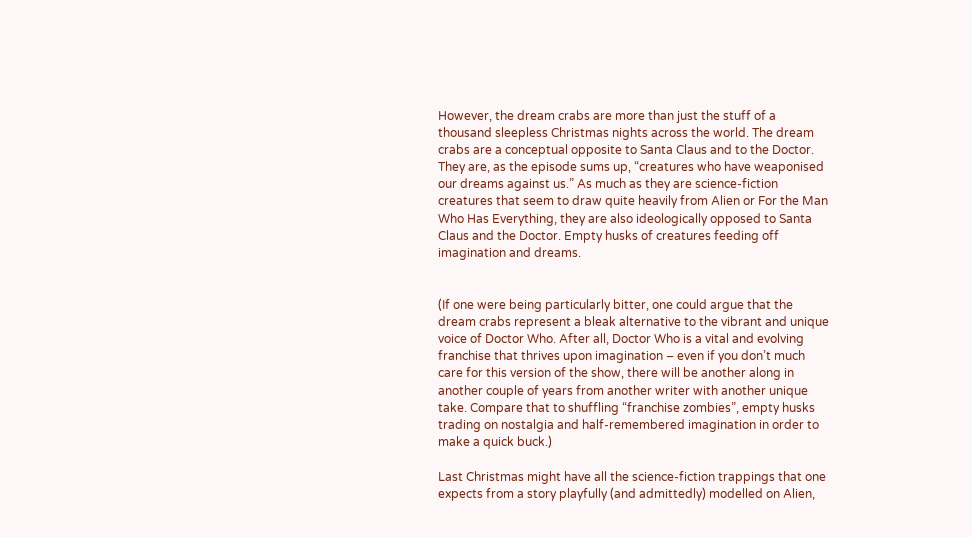However, the dream crabs are more than just the stuff of a thousand sleepless Christmas nights across the world. The dream crabs are a conceptual opposite to Santa Claus and to the Doctor. They are, as the episode sums up, “creatures who have weaponised our dreams against us.” As much as they are science-fiction creatures that seem to draw quite heavily from Alien or For the Man Who Has Everything, they are also ideologically opposed to Santa Claus and the Doctor. Empty husks of creatures feeding off imagination and dreams.


(If one were being particularly bitter, one could argue that the dream crabs represent a bleak alternative to the vibrant and unique voice of Doctor Who. After all, Doctor Who is a vital and evolving franchise that thrives upon imagination – even if you don’t much care for this version of the show, there will be another along in another couple of years from another writer with another unique take. Compare that to shuffling “franchise zombies”, empty husks trading on nostalgia and half-remembered imagination in order to make a quick buck.)

Last Christmas might have all the science-fiction trappings that one expects from a story playfully (and admittedly) modelled on Alien,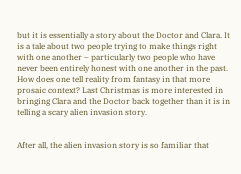but it is essentially a story about the Doctor and Clara. It is a tale about two people trying to make things right with one another – particularly two people who have never been entirely honest with one another in the past. How does one tell reality from fantasy in that more prosaic context? Last Christmas is more interested in bringing Clara and the Doctor back together than it is in telling a scary alien invasion story.


After all, the alien invasion story is so familiar that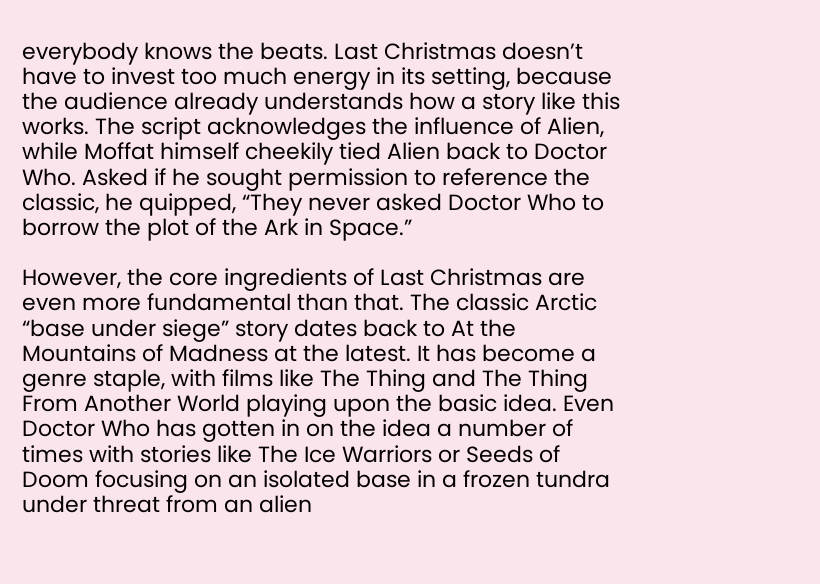everybody knows the beats. Last Christmas doesn’t have to invest too much energy in its setting, because the audience already understands how a story like this works. The script acknowledges the influence of Alien, while Moffat himself cheekily tied Alien back to Doctor Who. Asked if he sought permission to reference the classic, he quipped, “They never asked Doctor Who to borrow the plot of the Ark in Space.”

However, the core ingredients of Last Christmas are even more fundamental than that. The classic Arctic “base under siege” story dates back to At the Mountains of Madness at the latest. It has become a genre staple, with films like The Thing and The Thing From Another World playing upon the basic idea. Even Doctor Who has gotten in on the idea a number of times with stories like The Ice Warriors or Seeds of Doom focusing on an isolated base in a frozen tundra under threat from an alien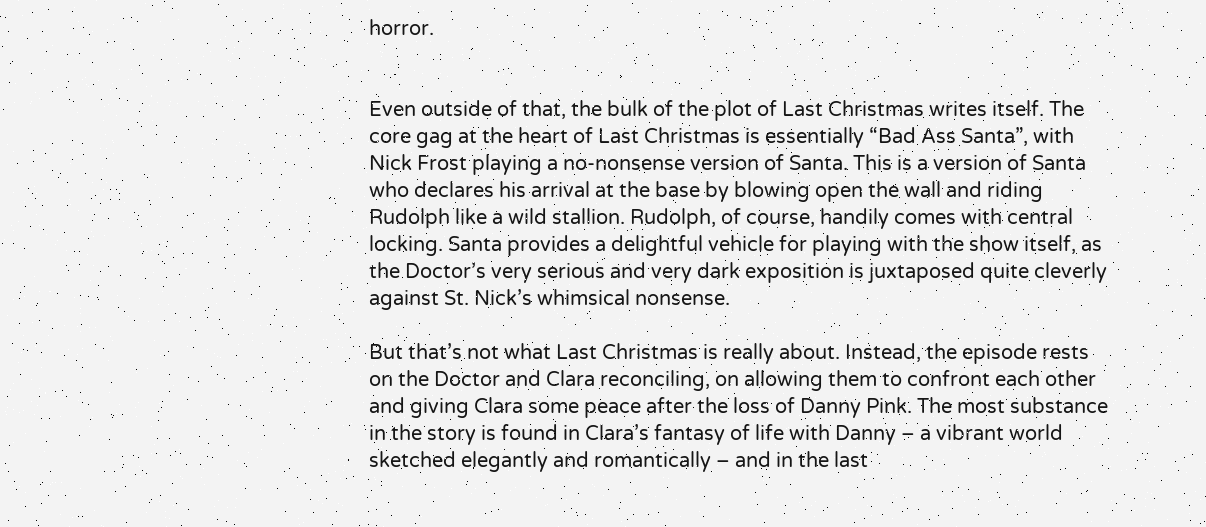horror.


Even outside of that, the bulk of the plot of Last Christmas writes itself. The core gag at the heart of Last Christmas is essentially “Bad Ass Santa”, with Nick Frost playing a no-nonsense version of Santa. This is a version of Santa who declares his arrival at the base by blowing open the wall and riding Rudolph like a wild stallion. Rudolph, of course, handily comes with central locking. Santa provides a delightful vehicle for playing with the show itself, as the Doctor’s very serious and very dark exposition is juxtaposed quite cleverly against St. Nick’s whimsical nonsense.

But that’s not what Last Christmas is really about. Instead, the episode rests on the Doctor and Clara reconciling, on allowing them to confront each other and giving Clara some peace after the loss of Danny Pink. The most substance in the story is found in Clara’s fantasy of life with Danny – a vibrant world sketched elegantly and romantically – and in the last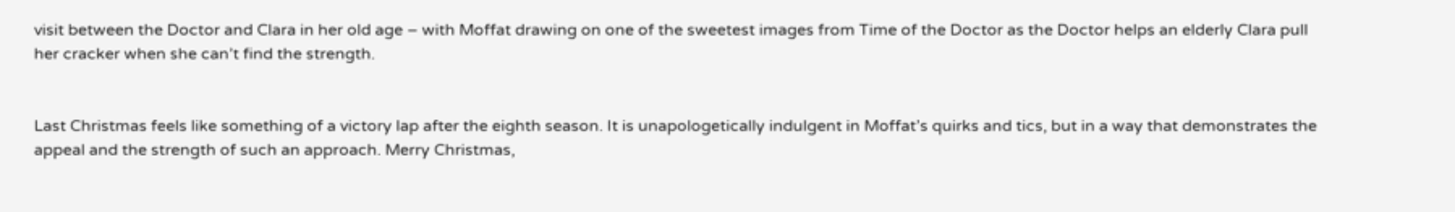visit between the Doctor and Clara in her old age – with Moffat drawing on one of the sweetest images from Time of the Doctor as the Doctor helps an elderly Clara pull her cracker when she can’t find the strength.


Last Christmas feels like something of a victory lap after the eighth season. It is unapologetically indulgent in Moffat’s quirks and tics, but in a way that demonstrates the appeal and the strength of such an approach. Merry Christmas,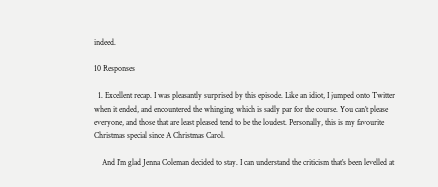indeed.

10 Responses

  1. Excellent recap. I was pleasantly surprised by this episode. Like an idiot, I jumped onto Twitter when it ended, and encountered the whinging which is sadly par for the course. You can’t please everyone, and those that are least pleased tend to be the loudest. Personally, this is my favourite Christmas special since A Christmas Carol.

    And I’m glad Jenna Coleman decided to stay. I can understand the criticism that’s been levelled at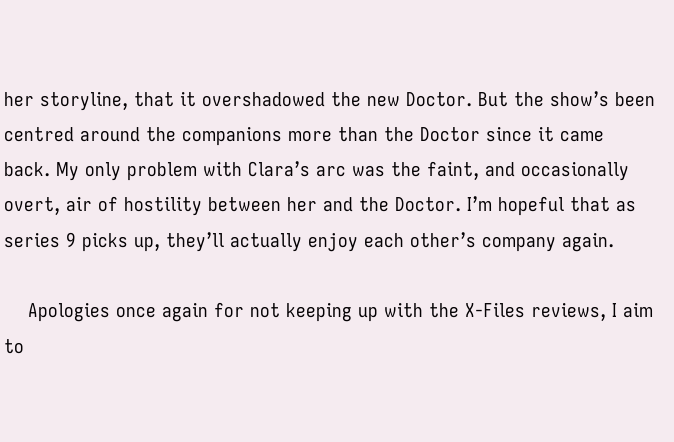her storyline, that it overshadowed the new Doctor. But the show’s been centred around the companions more than the Doctor since it came back. My only problem with Clara’s arc was the faint, and occasionally overt, air of hostility between her and the Doctor. I’m hopeful that as series 9 picks up, they’ll actually enjoy each other’s company again.

    Apologies once again for not keeping up with the X-Files reviews, I aim to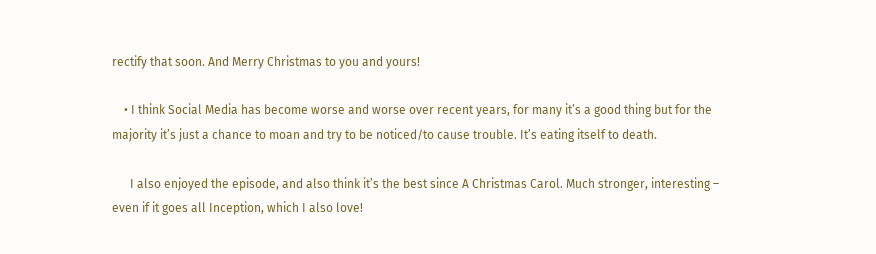rectify that soon. And Merry Christmas to you and yours!

    • I think Social Media has become worse and worse over recent years, for many it’s a good thing but for the majority it’s just a chance to moan and try to be noticed/to cause trouble. It’s eating itself to death.

      I also enjoyed the episode, and also think it’s the best since A Christmas Carol. Much stronger, interesting – even if it goes all Inception, which I also love!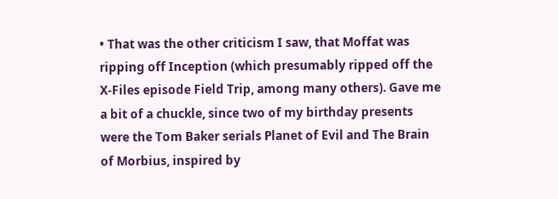• That was the other criticism I saw, that Moffat was ripping off Inception (which presumably ripped off the X-Files episode Field Trip, among many others). Gave me a bit of a chuckle, since two of my birthday presents were the Tom Baker serials Planet of Evil and The Brain of Morbius, inspired by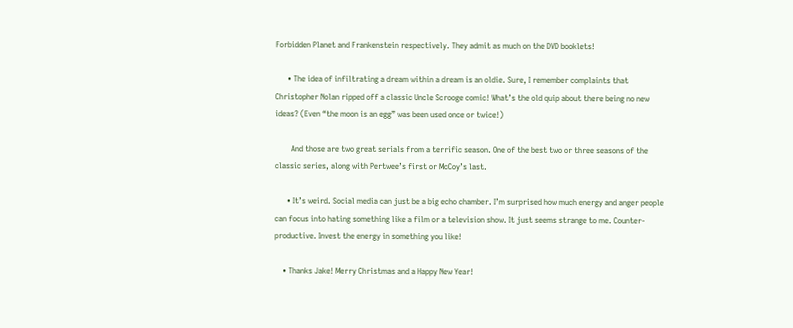Forbidden Planet and Frankenstein respectively. They admit as much on the DVD booklets!

      • The idea of infiltrating a dream within a dream is an oldie. Sure, I remember complaints that Christopher Nolan ripped off a classic Uncle Scrooge comic! What’s the old quip about there being no new ideas? (Even “the moon is an egg” was been used once or twice!)

        And those are two great serials from a terrific season. One of the best two or three seasons of the classic series, along with Pertwee’s first or McCoy’s last.

      • It’s weird. Social media can just be a big echo chamber. I’m surprised how much energy and anger people can focus into hating something like a film or a television show. It just seems strange to me. Counter-productive. Invest the energy in something you like!

    • Thanks Jake! Merry Christmas and a Happy New Year!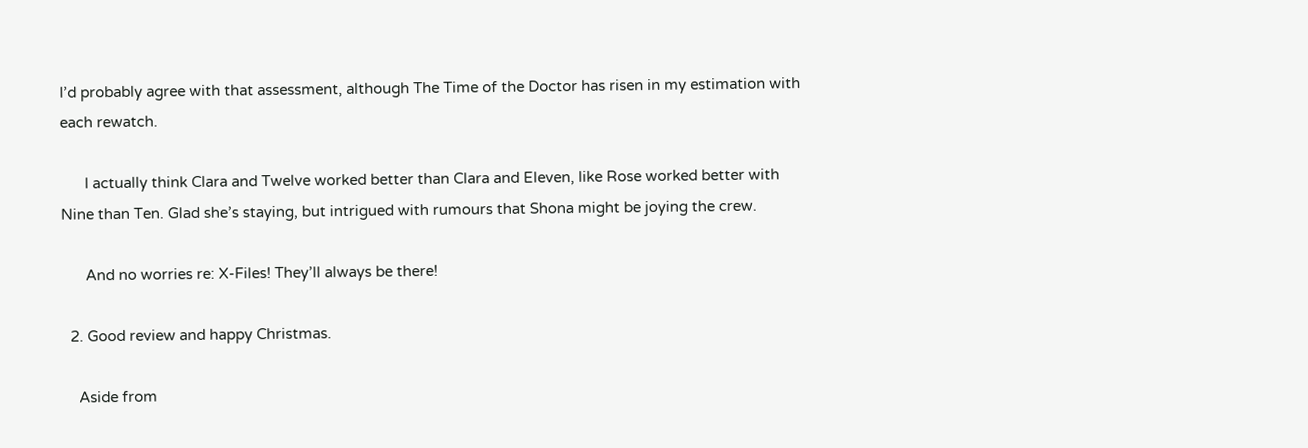I’d probably agree with that assessment, although The Time of the Doctor has risen in my estimation with each rewatch.

      I actually think Clara and Twelve worked better than Clara and Eleven, like Rose worked better with Nine than Ten. Glad she’s staying, but intrigued with rumours that Shona might be joying the crew.

      And no worries re: X-Files! They’ll always be there!

  2. Good review and happy Christmas.

    Aside from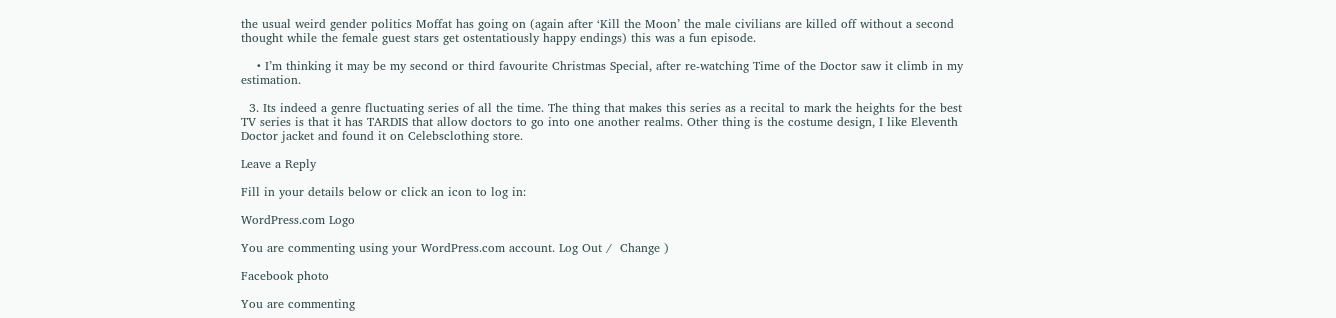the usual weird gender politics Moffat has going on (again after ‘Kill the Moon’ the male civilians are killed off without a second thought while the female guest stars get ostentatiously happy endings) this was a fun episode.

    • I’m thinking it may be my second or third favourite Christmas Special, after re-watching Time of the Doctor saw it climb in my estimation.

  3. Its indeed a genre fluctuating series of all the time. The thing that makes this series as a recital to mark the heights for the best TV series is that it has TARDIS that allow doctors to go into one another realms. Other thing is the costume design, I like Eleventh Doctor jacket and found it on Celebsclothing store.

Leave a Reply

Fill in your details below or click an icon to log in:

WordPress.com Logo

You are commenting using your WordPress.com account. Log Out /  Change )

Facebook photo

You are commenting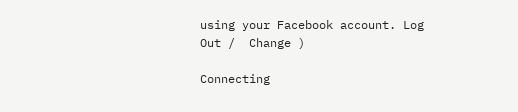using your Facebook account. Log Out /  Change )

Connecting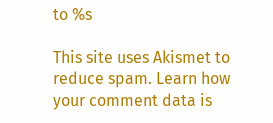to %s

This site uses Akismet to reduce spam. Learn how your comment data is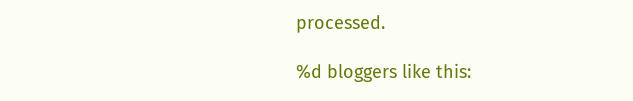processed.

%d bloggers like this: